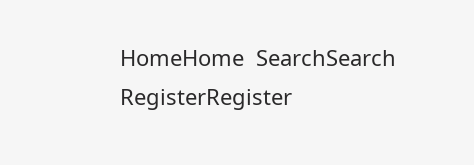HomeHome  SearchSearch  RegisterRegister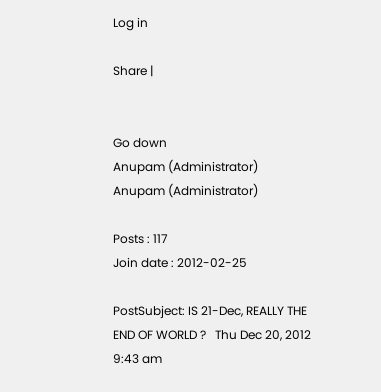Log in

Share |


Go down
Anupam (Administrator)
Anupam (Administrator)

Posts : 117
Join date : 2012-02-25

PostSubject: IS 21-Dec, REALLY THE END OF WORLD ?   Thu Dec 20, 2012 9:43 am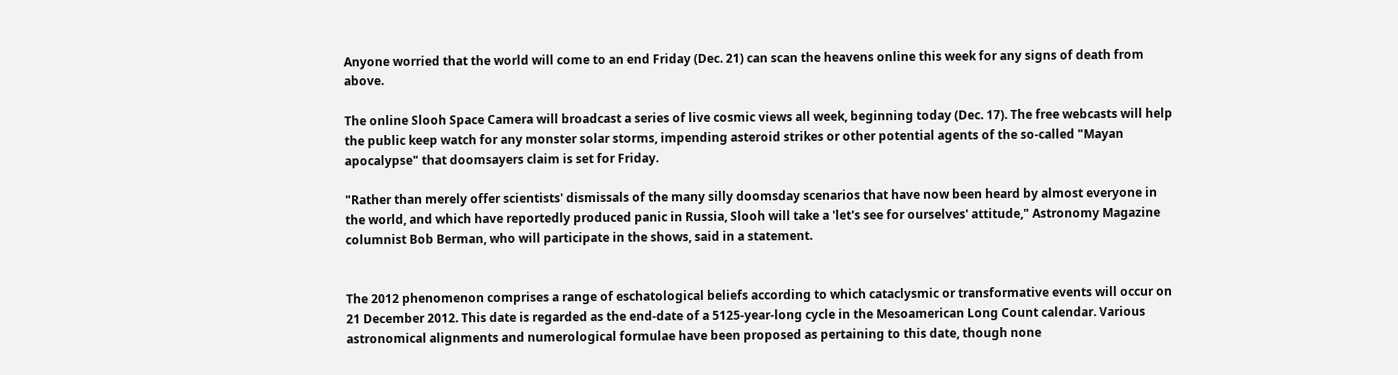Anyone worried that the world will come to an end Friday (Dec. 21) can scan the heavens online this week for any signs of death from above.

The online Slooh Space Camera will broadcast a series of live cosmic views all week, beginning today (Dec. 17). The free webcasts will help the public keep watch for any monster solar storms, impending asteroid strikes or other potential agents of the so-called "Mayan apocalypse" that doomsayers claim is set for Friday.

"Rather than merely offer scientists' dismissals of the many silly doomsday scenarios that have now been heard by almost everyone in the world, and which have reportedly produced panic in Russia, Slooh will take a 'let's see for ourselves' attitude," Astronomy Magazine columnist Bob Berman, who will participate in the shows, said in a statement.


The 2012 phenomenon comprises a range of eschatological beliefs according to which cataclysmic or transformative events will occur on 21 December 2012. This date is regarded as the end-date of a 5125-year-long cycle in the Mesoamerican Long Count calendar. Various astronomical alignments and numerological formulae have been proposed as pertaining to this date, though none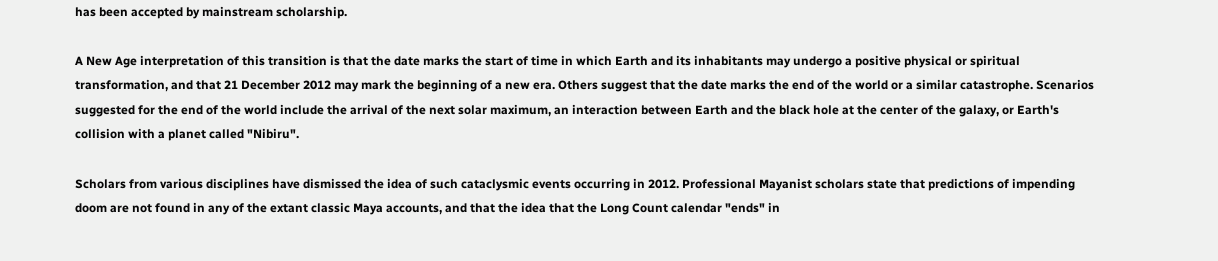has been accepted by mainstream scholarship.

A New Age interpretation of this transition is that the date marks the start of time in which Earth and its inhabitants may undergo a positive physical or spiritual transformation, and that 21 December 2012 may mark the beginning of a new era. Others suggest that the date marks the end of the world or a similar catastrophe. Scenarios suggested for the end of the world include the arrival of the next solar maximum, an interaction between Earth and the black hole at the center of the galaxy, or Earth's collision with a planet called "Nibiru".

Scholars from various disciplines have dismissed the idea of such cataclysmic events occurring in 2012. Professional Mayanist scholars state that predictions of impending doom are not found in any of the extant classic Maya accounts, and that the idea that the Long Count calendar "ends" in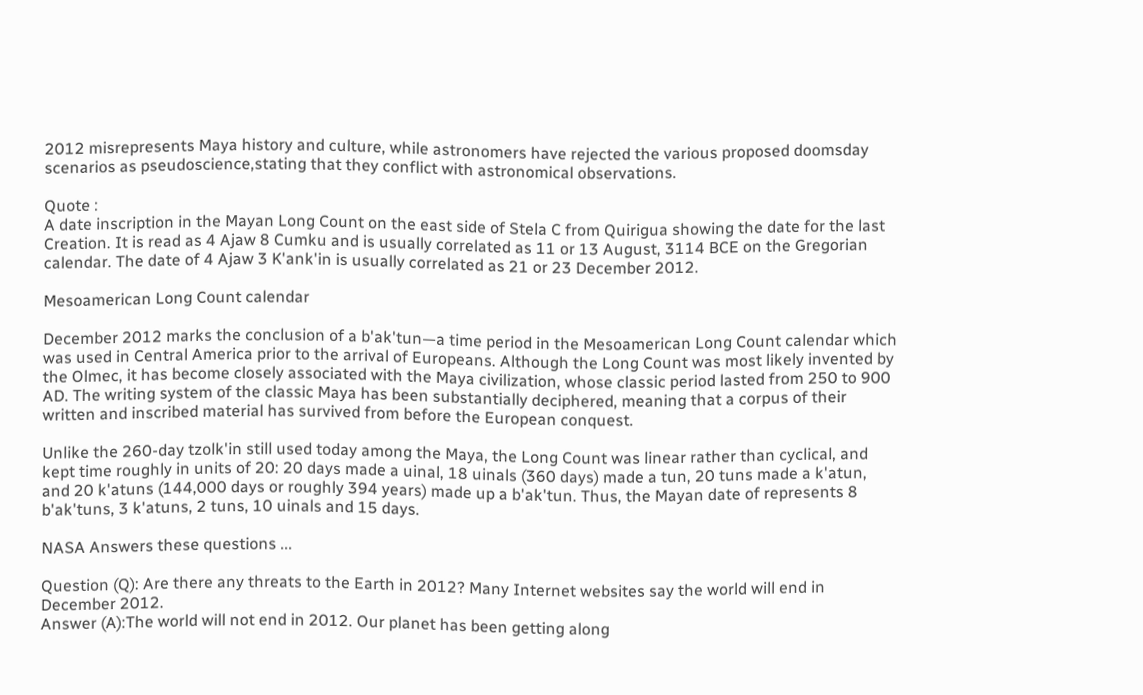2012 misrepresents Maya history and culture, while astronomers have rejected the various proposed doomsday scenarios as pseudoscience,stating that they conflict with astronomical observations.

Quote :
A date inscription in the Mayan Long Count on the east side of Stela C from Quirigua showing the date for the last Creation. It is read as 4 Ajaw 8 Cumku and is usually correlated as 11 or 13 August, 3114 BCE on the Gregorian calendar. The date of 4 Ajaw 3 K'ank'in is usually correlated as 21 or 23 December 2012.

Mesoamerican Long Count calendar

December 2012 marks the conclusion of a b'ak'tun—a time period in the Mesoamerican Long Count calendar which was used in Central America prior to the arrival of Europeans. Although the Long Count was most likely invented by the Olmec, it has become closely associated with the Maya civilization, whose classic period lasted from 250 to 900 AD. The writing system of the classic Maya has been substantially deciphered, meaning that a corpus of their written and inscribed material has survived from before the European conquest.

Unlike the 260-day tzolk'in still used today among the Maya, the Long Count was linear rather than cyclical, and kept time roughly in units of 20: 20 days made a uinal, 18 uinals (360 days) made a tun, 20 tuns made a k'atun, and 20 k'atuns (144,000 days or roughly 394 years) made up a b'ak'tun. Thus, the Mayan date of represents 8 b'ak'tuns, 3 k'atuns, 2 tuns, 10 uinals and 15 days.

NASA Answers these questions ...

Question (Q): Are there any threats to the Earth in 2012? Many Internet websites say the world will end in December 2012.
Answer (A):The world will not end in 2012. Our planet has been getting along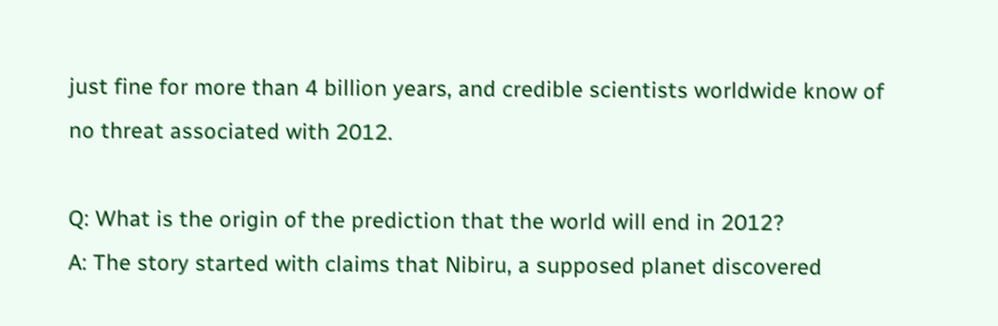just fine for more than 4 billion years, and credible scientists worldwide know of no threat associated with 2012.

Q: What is the origin of the prediction that the world will end in 2012?
A: The story started with claims that Nibiru, a supposed planet discovered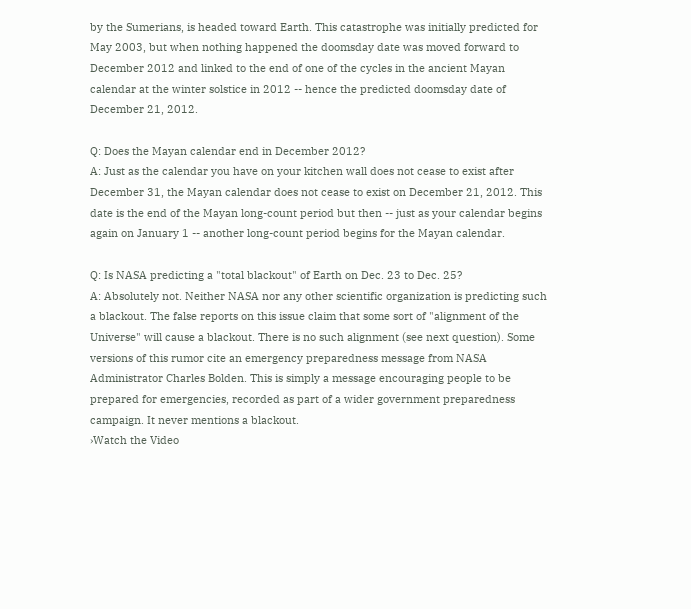by the Sumerians, is headed toward Earth. This catastrophe was initially predicted for May 2003, but when nothing happened the doomsday date was moved forward to December 2012 and linked to the end of one of the cycles in the ancient Mayan calendar at the winter solstice in 2012 -- hence the predicted doomsday date of December 21, 2012.

Q: Does the Mayan calendar end in December 2012?
A: Just as the calendar you have on your kitchen wall does not cease to exist after December 31, the Mayan calendar does not cease to exist on December 21, 2012. This date is the end of the Mayan long-count period but then -- just as your calendar begins again on January 1 -- another long-count period begins for the Mayan calendar.

Q: Is NASA predicting a "total blackout" of Earth on Dec. 23 to Dec. 25?
A: Absolutely not. Neither NASA nor any other scientific organization is predicting such a blackout. The false reports on this issue claim that some sort of "alignment of the Universe" will cause a blackout. There is no such alignment (see next question). Some versions of this rumor cite an emergency preparedness message from NASA Administrator Charles Bolden. This is simply a message encouraging people to be prepared for emergencies, recorded as part of a wider government preparedness campaign. It never mentions a blackout.
›Watch the Video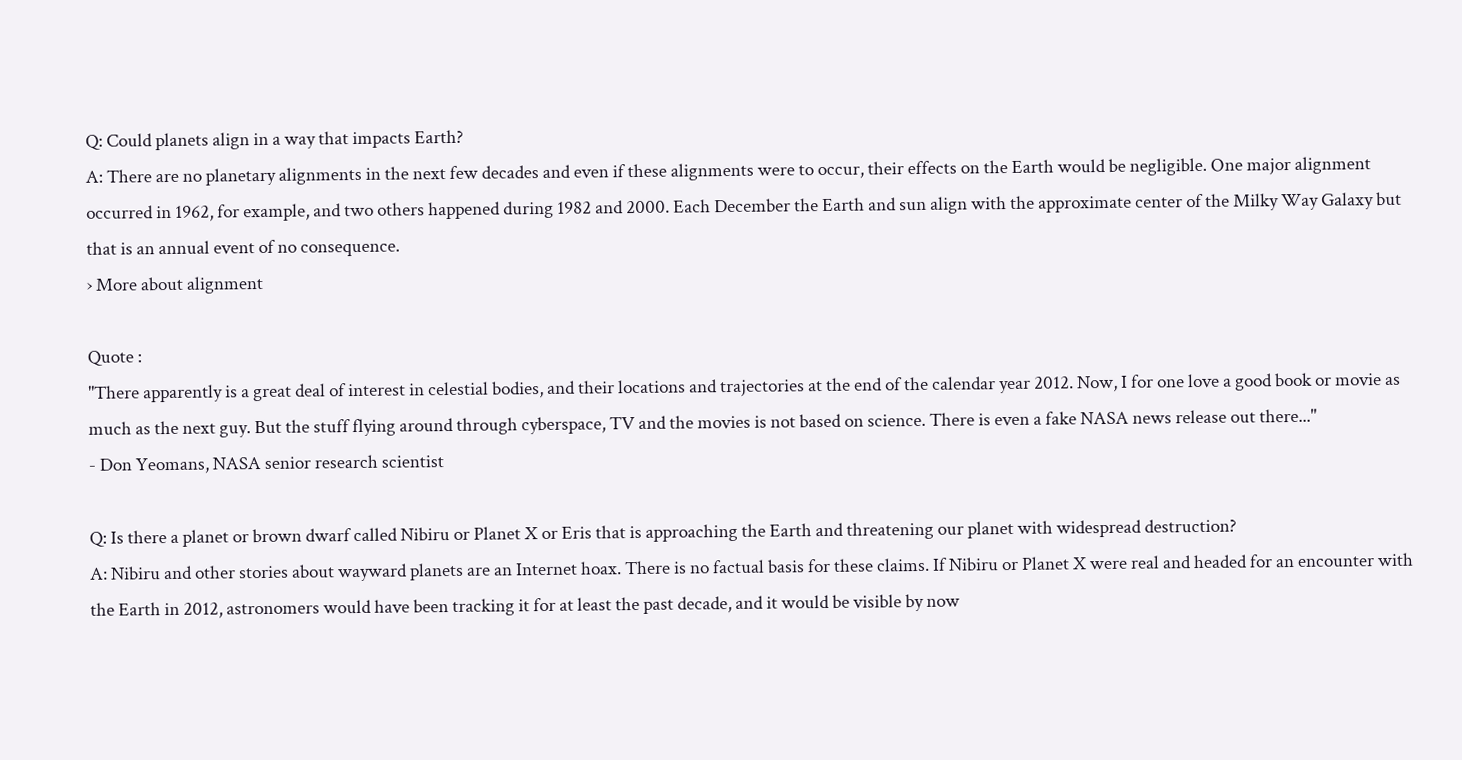Q: Could planets align in a way that impacts Earth?
A: There are no planetary alignments in the next few decades and even if these alignments were to occur, their effects on the Earth would be negligible. One major alignment occurred in 1962, for example, and two others happened during 1982 and 2000. Each December the Earth and sun align with the approximate center of the Milky Way Galaxy but that is an annual event of no consequence.
› More about alignment

Quote :
"There apparently is a great deal of interest in celestial bodies, and their locations and trajectories at the end of the calendar year 2012. Now, I for one love a good book or movie as much as the next guy. But the stuff flying around through cyberspace, TV and the movies is not based on science. There is even a fake NASA news release out there..."
- Don Yeomans, NASA senior research scientist

Q: Is there a planet or brown dwarf called Nibiru or Planet X or Eris that is approaching the Earth and threatening our planet with widespread destruction?
A: Nibiru and other stories about wayward planets are an Internet hoax. There is no factual basis for these claims. If Nibiru or Planet X were real and headed for an encounter with the Earth in 2012, astronomers would have been tracking it for at least the past decade, and it would be visible by now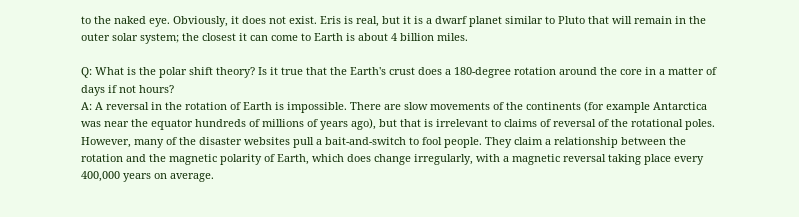to the naked eye. Obviously, it does not exist. Eris is real, but it is a dwarf planet similar to Pluto that will remain in the outer solar system; the closest it can come to Earth is about 4 billion miles.

Q: What is the polar shift theory? Is it true that the Earth's crust does a 180-degree rotation around the core in a matter of days if not hours?
A: A reversal in the rotation of Earth is impossible. There are slow movements of the continents (for example Antarctica was near the equator hundreds of millions of years ago), but that is irrelevant to claims of reversal of the rotational poles. However, many of the disaster websites pull a bait-and-switch to fool people. They claim a relationship between the rotation and the magnetic polarity of Earth, which does change irregularly, with a magnetic reversal taking place every 400,000 years on average.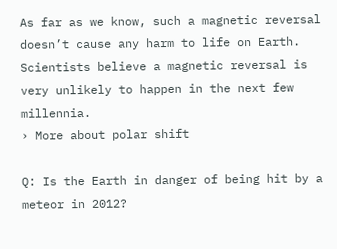As far as we know, such a magnetic reversal doesn’t cause any harm to life on Earth. Scientists believe a magnetic reversal is very unlikely to happen in the next few millennia.
› More about polar shift

Q: Is the Earth in danger of being hit by a meteor in 2012?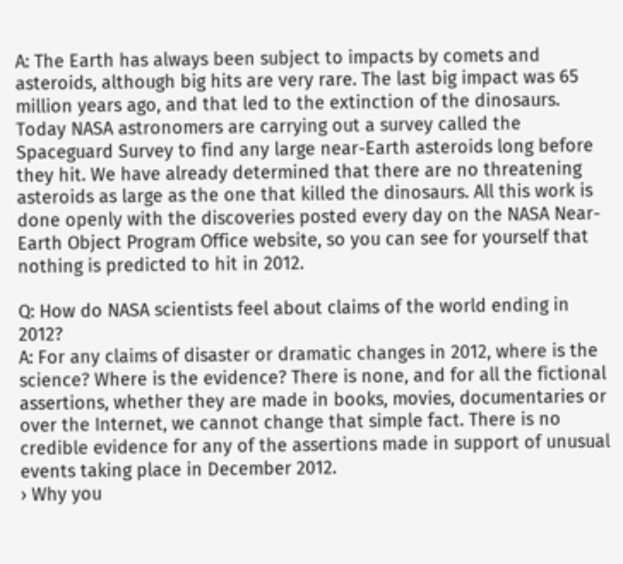A: The Earth has always been subject to impacts by comets and asteroids, although big hits are very rare. The last big impact was 65 million years ago, and that led to the extinction of the dinosaurs. Today NASA astronomers are carrying out a survey called the Spaceguard Survey to find any large near-Earth asteroids long before they hit. We have already determined that there are no threatening asteroids as large as the one that killed the dinosaurs. All this work is done openly with the discoveries posted every day on the NASA Near-Earth Object Program Office website, so you can see for yourself that nothing is predicted to hit in 2012.

Q: How do NASA scientists feel about claims of the world ending in 2012?
A: For any claims of disaster or dramatic changes in 2012, where is the science? Where is the evidence? There is none, and for all the fictional assertions, whether they are made in books, movies, documentaries or over the Internet, we cannot change that simple fact. There is no credible evidence for any of the assertions made in support of unusual events taking place in December 2012.
› Why you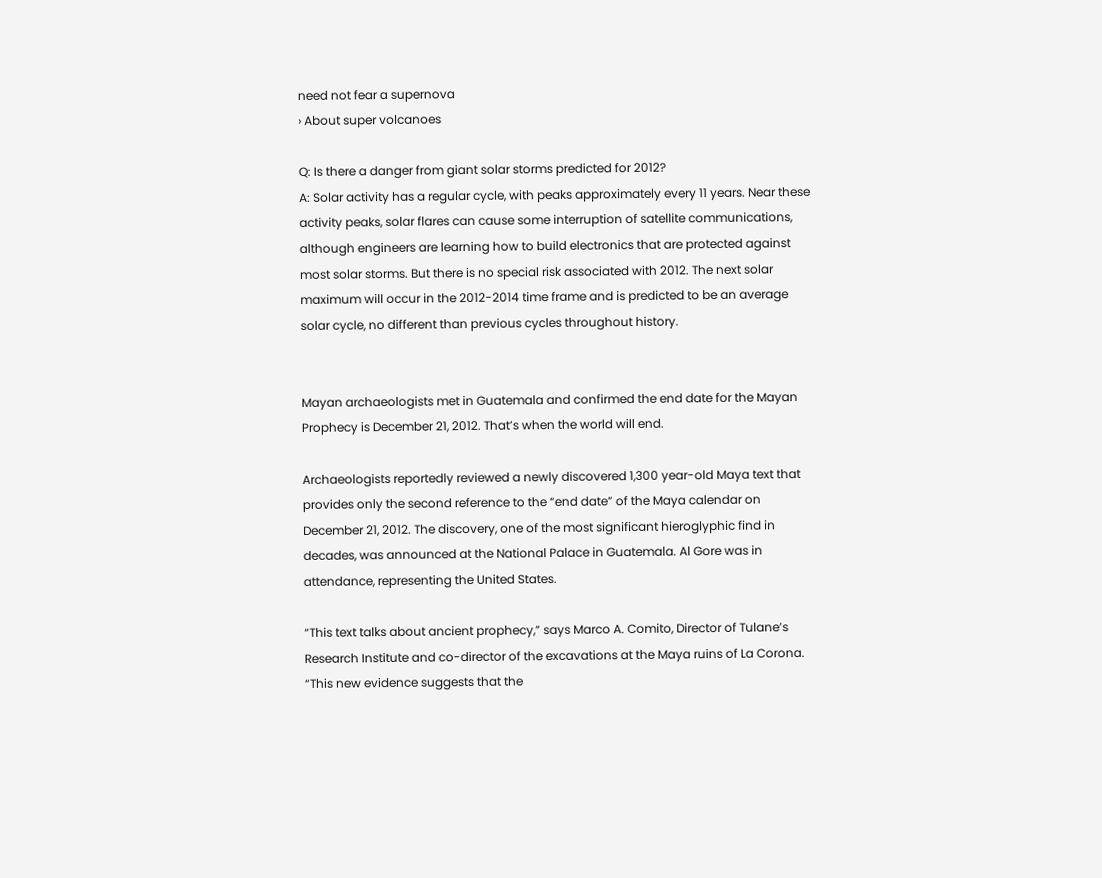need not fear a supernova
› About super volcanoes

Q: Is there a danger from giant solar storms predicted for 2012?
A: Solar activity has a regular cycle, with peaks approximately every 11 years. Near these activity peaks, solar flares can cause some interruption of satellite communications, although engineers are learning how to build electronics that are protected against most solar storms. But there is no special risk associated with 2012. The next solar maximum will occur in the 2012-2014 time frame and is predicted to be an average solar cycle, no different than previous cycles throughout history.


Mayan archaeologists met in Guatemala and confirmed the end date for the Mayan Prophecy is December 21, 2012. That’s when the world will end.

Archaeologists reportedly reviewed a newly discovered 1,300 year-old Maya text that provides only the second reference to the “end date” of the Maya calendar on December 21, 2012. The discovery, one of the most significant hieroglyphic find in decades, was announced at the National Palace in Guatemala. Al Gore was in attendance, representing the United States.

“This text talks about ancient prophecy,” says Marco A. Comito, Director of Tulane’s Research Institute and co-director of the excavations at the Maya ruins of La Corona. “This new evidence suggests that the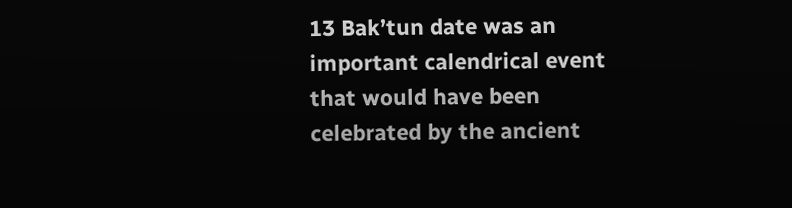13 Bak’tun date was an important calendrical event that would have been celebrated by the ancient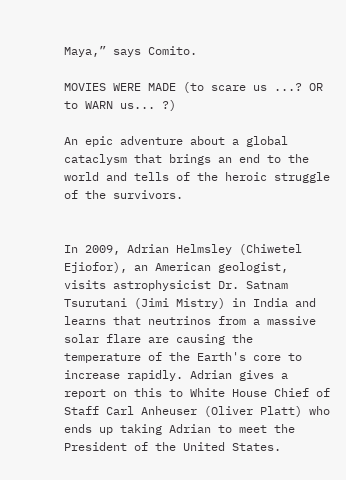Maya,” says Comito.

MOVIES WERE MADE (to scare us ...? OR to WARN us... ?)

An epic adventure about a global cataclysm that brings an end to the world and tells of the heroic struggle of the survivors.


In 2009, Adrian Helmsley (Chiwetel Ejiofor), an American geologist, visits astrophysicist Dr. Satnam Tsurutani (Jimi Mistry) in India and learns that neutrinos from a massive solar flare are causing the temperature of the Earth's core to increase rapidly. Adrian gives a report on this to White House Chief of Staff Carl Anheuser (Oliver Platt) who ends up taking Adrian to meet the President of the United States.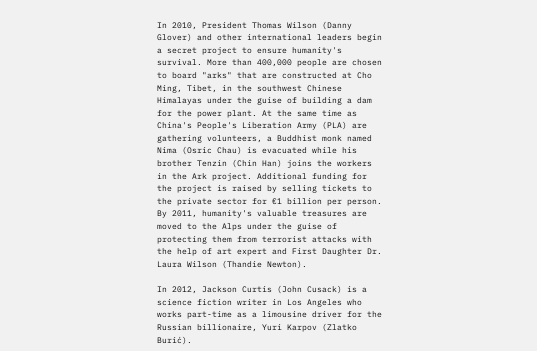In 2010, President Thomas Wilson (Danny Glover) and other international leaders begin a secret project to ensure humanity's survival. More than 400,000 people are chosen to board "arks" that are constructed at Cho Ming, Tibet, in the southwest Chinese Himalayas under the guise of building a dam for the power plant. At the same time as China's People's Liberation Army (PLA) are gathering volunteers, a Buddhist monk named Nima (Osric Chau) is evacuated while his brother Tenzin (Chin Han) joins the workers in the Ark project. Additional funding for the project is raised by selling tickets to the private sector for €1 billion per person. By 2011, humanity's valuable treasures are moved to the Alps under the guise of protecting them from terrorist attacks with the help of art expert and First Daughter Dr. Laura Wilson (Thandie Newton).

In 2012, Jackson Curtis (John Cusack) is a science fiction writer in Los Angeles who works part-time as a limousine driver for the Russian billionaire, Yuri Karpov (Zlatko Burić).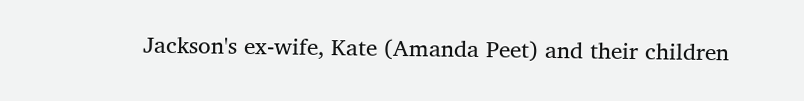Jackson's ex-wife, Kate (Amanda Peet) and their children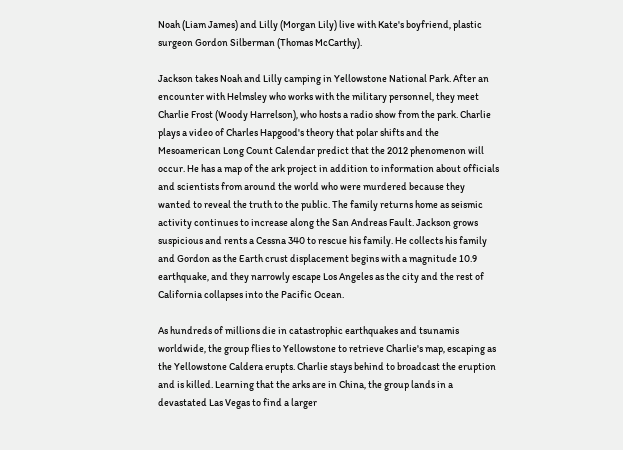Noah (Liam James) and Lilly (Morgan Lily) live with Kate's boyfriend, plastic surgeon Gordon Silberman (Thomas McCarthy).

Jackson takes Noah and Lilly camping in Yellowstone National Park. After an encounter with Helmsley who works with the military personnel, they meet Charlie Frost (Woody Harrelson), who hosts a radio show from the park. Charlie plays a video of Charles Hapgood's theory that polar shifts and the Mesoamerican Long Count Calendar predict that the 2012 phenomenon will occur. He has a map of the ark project in addition to information about officials and scientists from around the world who were murdered because they wanted to reveal the truth to the public. The family returns home as seismic activity continues to increase along the San Andreas Fault. Jackson grows suspicious and rents a Cessna 340 to rescue his family. He collects his family and Gordon as the Earth crust displacement begins with a magnitude 10.9 earthquake, and they narrowly escape Los Angeles as the city and the rest of California collapses into the Pacific Ocean.

As hundreds of millions die in catastrophic earthquakes and tsunamis worldwide, the group flies to Yellowstone to retrieve Charlie's map, escaping as the Yellowstone Caldera erupts. Charlie stays behind to broadcast the eruption and is killed. Learning that the arks are in China, the group lands in a devastated Las Vegas to find a larger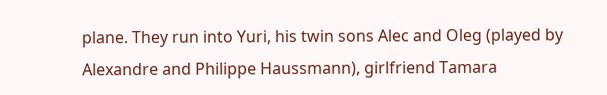plane. They run into Yuri, his twin sons Alec and Oleg (played by Alexandre and Philippe Haussmann), girlfriend Tamara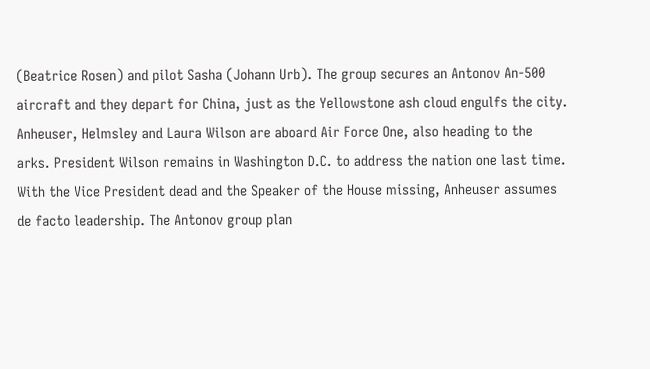(Beatrice Rosen) and pilot Sasha (Johann Urb). The group secures an Antonov An-500 aircraft and they depart for China, just as the Yellowstone ash cloud engulfs the city. Anheuser, Helmsley and Laura Wilson are aboard Air Force One, also heading to the arks. President Wilson remains in Washington D.C. to address the nation one last time. With the Vice President dead and the Speaker of the House missing, Anheuser assumes de facto leadership. The Antonov group plan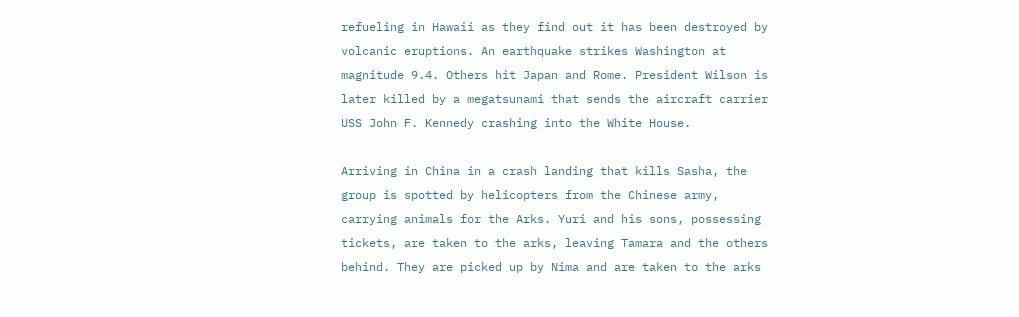refueling in Hawaii as they find out it has been destroyed by volcanic eruptions. An earthquake strikes Washington at magnitude 9.4. Others hit Japan and Rome. President Wilson is later killed by a megatsunami that sends the aircraft carrier USS John F. Kennedy crashing into the White House.

Arriving in China in a crash landing that kills Sasha, the group is spotted by helicopters from the Chinese army, carrying animals for the Arks. Yuri and his sons, possessing tickets, are taken to the arks, leaving Tamara and the others behind. They are picked up by Nima and are taken to the arks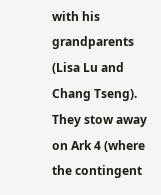with his grandparents (Lisa Lu and Chang Tseng). They stow away on Ark 4 (where the contingent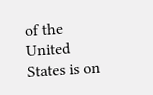of the United States is on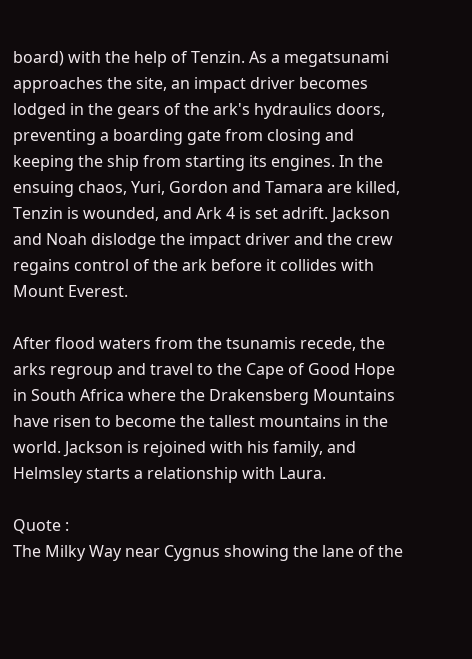board) with the help of Tenzin. As a megatsunami approaches the site, an impact driver becomes lodged in the gears of the ark's hydraulics doors, preventing a boarding gate from closing and keeping the ship from starting its engines. In the ensuing chaos, Yuri, Gordon and Tamara are killed, Tenzin is wounded, and Ark 4 is set adrift. Jackson and Noah dislodge the impact driver and the crew regains control of the ark before it collides with Mount Everest.

After flood waters from the tsunamis recede, the arks regroup and travel to the Cape of Good Hope in South Africa where the Drakensberg Mountains have risen to become the tallest mountains in the world. Jackson is rejoined with his family, and Helmsley starts a relationship with Laura.

Quote :
The Milky Way near Cygnus showing the lane of the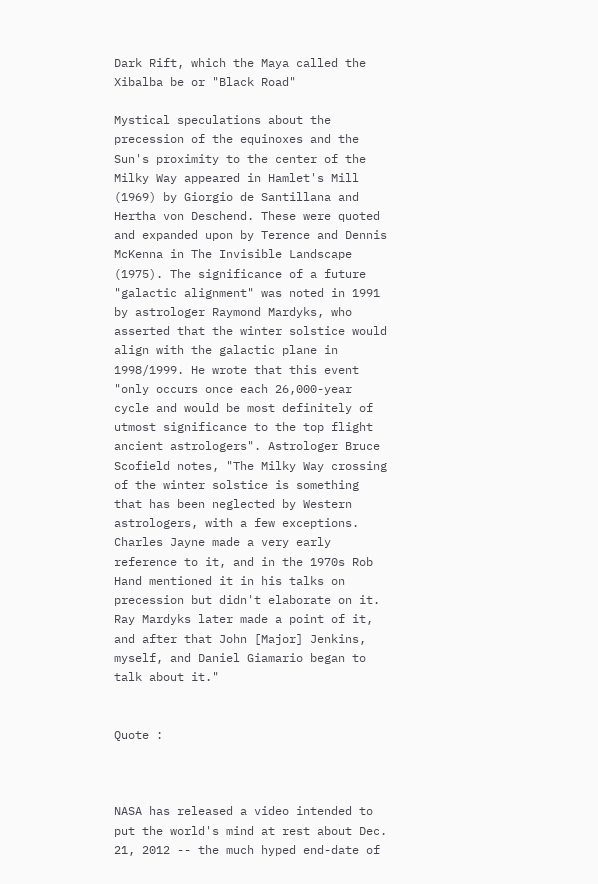Dark Rift, which the Maya called the Xibalba be or "Black Road"

Mystical speculations about the precession of the equinoxes and the Sun's proximity to the center of the Milky Way appeared in Hamlet's Mill (1969) by Giorgio de Santillana and Hertha von Deschend. These were quoted and expanded upon by Terence and Dennis McKenna in The Invisible Landscape (1975). The significance of a future "galactic alignment" was noted in 1991 by astrologer Raymond Mardyks, who asserted that the winter solstice would align with the galactic plane in 1998/1999. He wrote that this event "only occurs once each 26,000-year cycle and would be most definitely of utmost significance to the top flight ancient astrologers". Astrologer Bruce Scofield notes, "The Milky Way crossing of the winter solstice is something that has been neglected by Western astrologers, with a few exceptions. Charles Jayne made a very early reference to it, and in the 1970s Rob Hand mentioned it in his talks on precession but didn't elaborate on it. Ray Mardyks later made a point of it, and after that John [Major] Jenkins, myself, and Daniel Giamario began to talk about it."


Quote :



NASA has released a video intended to put the world's mind at rest about Dec. 21, 2012 -- the much hyped end-date of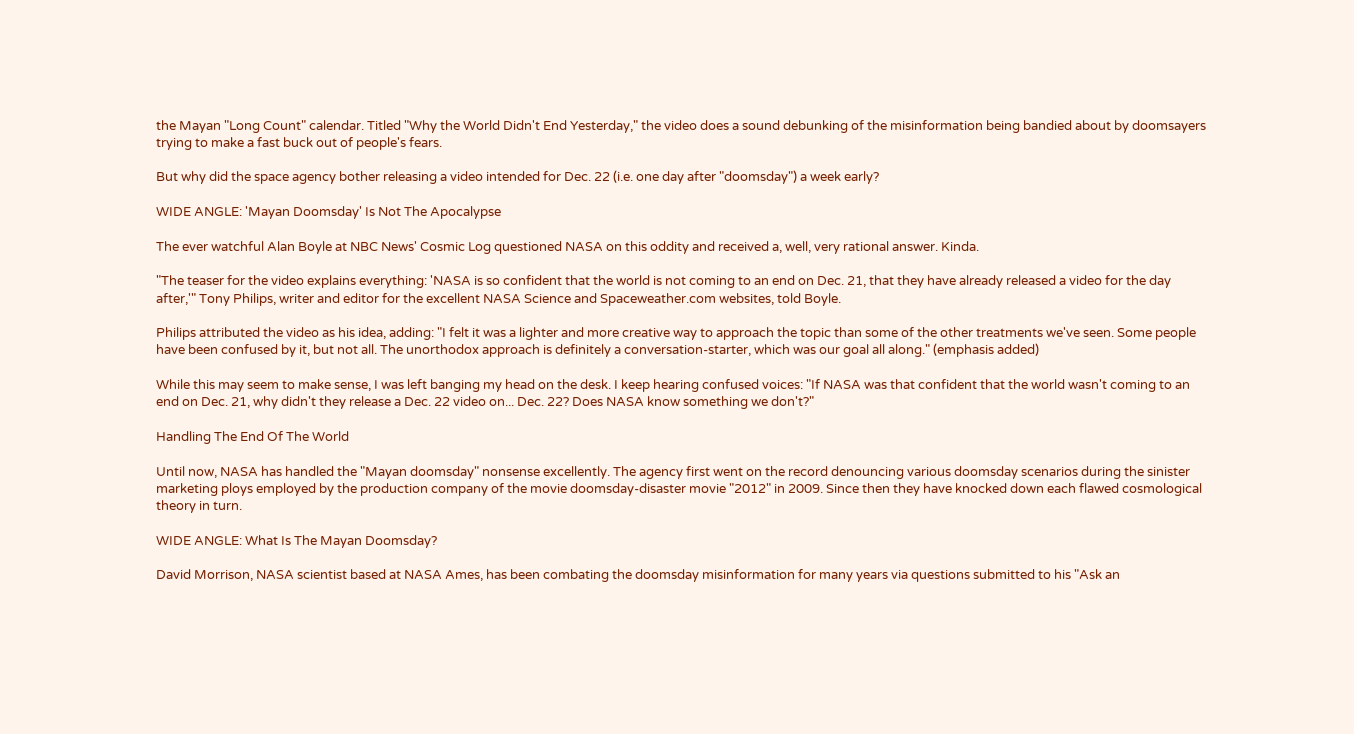the Mayan "Long Count" calendar. Titled "Why the World Didn't End Yesterday," the video does a sound debunking of the misinformation being bandied about by doomsayers trying to make a fast buck out of people's fears.

But why did the space agency bother releasing a video intended for Dec. 22 (i.e. one day after "doomsday") a week early?

WIDE ANGLE: 'Mayan Doomsday' Is Not The Apocalypse

The ever watchful Alan Boyle at NBC News' Cosmic Log questioned NASA on this oddity and received a, well, very rational answer. Kinda.

"The teaser for the video explains everything: 'NASA is so confident that the world is not coming to an end on Dec. 21, that they have already released a video for the day after,'" Tony Philips, writer and editor for the excellent NASA Science and Spaceweather.com websites, told Boyle.

Philips attributed the video as his idea, adding: "I felt it was a lighter and more creative way to approach the topic than some of the other treatments we've seen. Some people have been confused by it, but not all. The unorthodox approach is definitely a conversation-starter, which was our goal all along." (emphasis added)

While this may seem to make sense, I was left banging my head on the desk. I keep hearing confused voices: "If NASA was that confident that the world wasn't coming to an end on Dec. 21, why didn't they release a Dec. 22 video on... Dec. 22? Does NASA know something we don't?"

Handling The End Of The World

Until now, NASA has handled the "Mayan doomsday" nonsense excellently. The agency first went on the record denouncing various doomsday scenarios during the sinister marketing ploys employed by the production company of the movie doomsday-disaster movie "2012" in 2009. Since then they have knocked down each flawed cosmological theory in turn.

WIDE ANGLE: What Is The Mayan Doomsday?

David Morrison, NASA scientist based at NASA Ames, has been combating the doomsday misinformation for many years via questions submitted to his "Ask an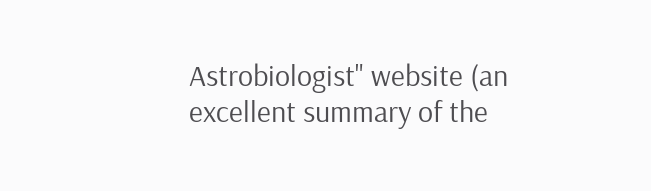Astrobiologist" website (an excellent summary of the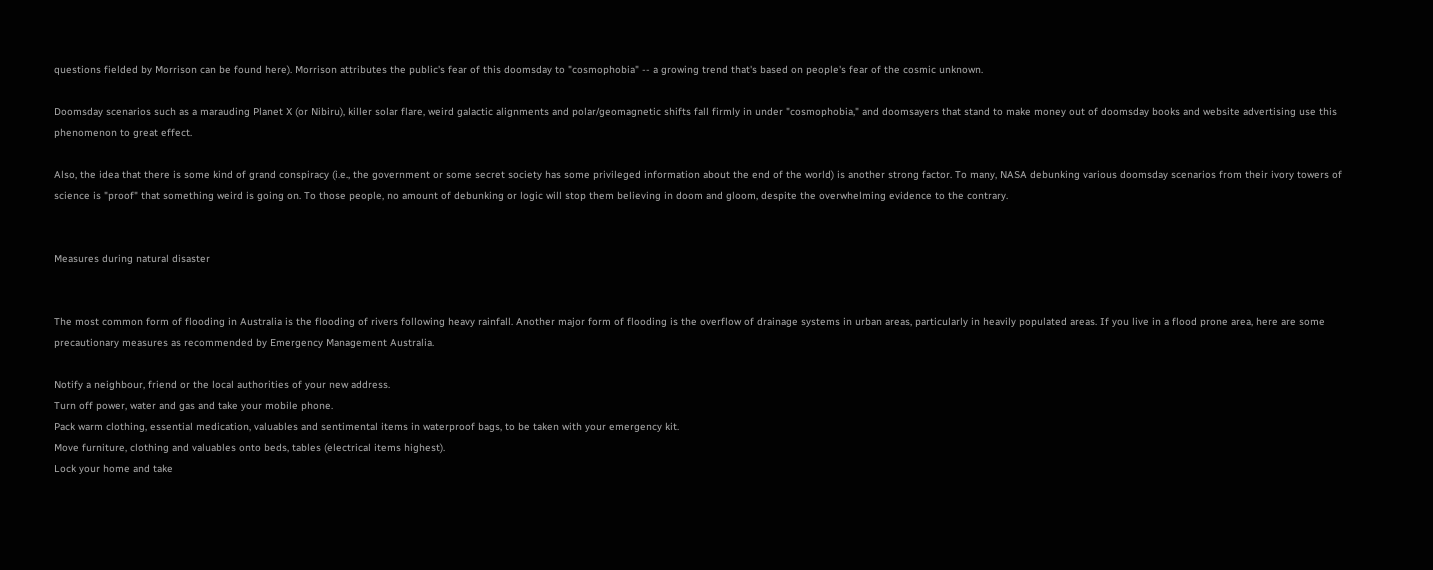questions fielded by Morrison can be found here). Morrison attributes the public's fear of this doomsday to "cosmophobia" -- a growing trend that's based on people's fear of the cosmic unknown.

Doomsday scenarios such as a marauding Planet X (or Nibiru), killer solar flare, weird galactic alignments and polar/geomagnetic shifts fall firmly in under "cosmophobia," and doomsayers that stand to make money out of doomsday books and website advertising use this phenomenon to great effect.

Also, the idea that there is some kind of grand conspiracy (i.e., the government or some secret society has some privileged information about the end of the world) is another strong factor. To many, NASA debunking various doomsday scenarios from their ivory towers of science is "proof" that something weird is going on. To those people, no amount of debunking or logic will stop them believing in doom and gloom, despite the overwhelming evidence to the contrary.


Measures during natural disaster


The most common form of flooding in Australia is the flooding of rivers following heavy rainfall. Another major form of flooding is the overflow of drainage systems in urban areas, particularly in heavily populated areas. If you live in a flood prone area, here are some precautionary measures as recommended by Emergency Management Australia.

Notify a neighbour, friend or the local authorities of your new address.
Turn off power, water and gas and take your mobile phone.
Pack warm clothing, essential medication, valuables and sentimental items in waterproof bags, to be taken with your emergency kit.
Move furniture, clothing and valuables onto beds, tables (electrical items highest).
Lock your home and take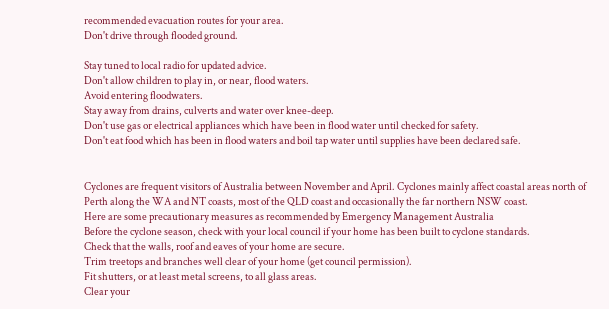recommended evacuation routes for your area.
Don't drive through flooded ground.

Stay tuned to local radio for updated advice.
Don't allow children to play in, or near, flood waters.
Avoid entering floodwaters.
Stay away from drains, culverts and water over knee-deep.
Don't use gas or electrical appliances which have been in flood water until checked for safety.
Don't eat food which has been in flood waters and boil tap water until supplies have been declared safe.


Cyclones are frequent visitors of Australia between November and April. Cyclones mainly affect coastal areas north of Perth along the WA and NT coasts, most of the QLD coast and occasionally the far northern NSW coast.
Here are some precautionary measures as recommended by Emergency Management Australia
Before the cyclone season, check with your local council if your home has been built to cyclone standards.
Check that the walls, roof and eaves of your home are secure.
Trim treetops and branches well clear of your home (get council permission).
Fit shutters, or at least metal screens, to all glass areas.
Clear your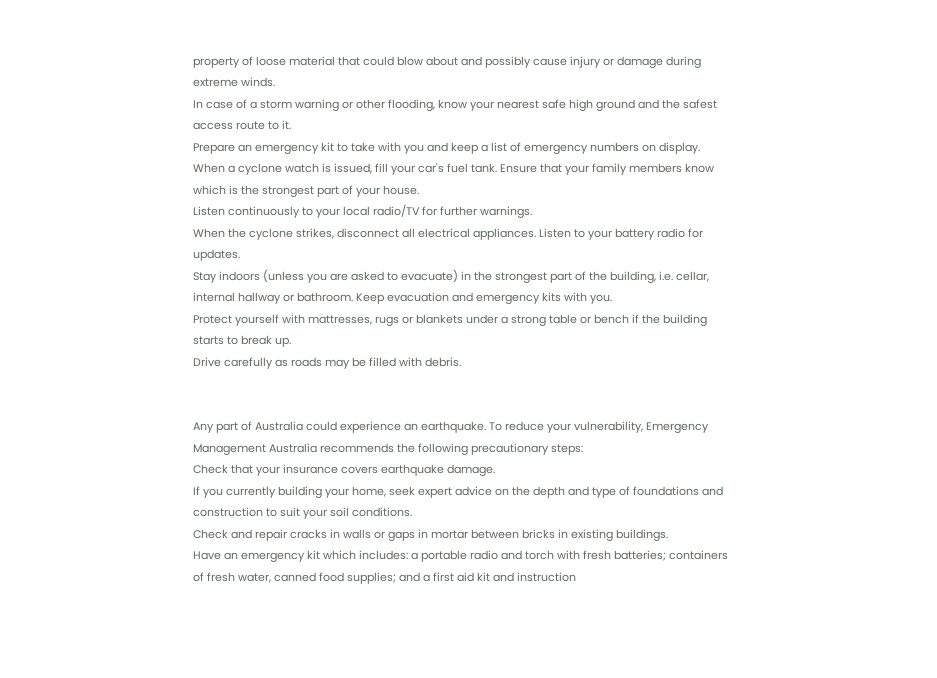property of loose material that could blow about and possibly cause injury or damage during extreme winds.
In case of a storm warning or other flooding, know your nearest safe high ground and the safest access route to it.
Prepare an emergency kit to take with you and keep a list of emergency numbers on display.
When a cyclone watch is issued, fill your car's fuel tank. Ensure that your family members know which is the strongest part of your house.
Listen continuously to your local radio/TV for further warnings.
When the cyclone strikes, disconnect all electrical appliances. Listen to your battery radio for updates.
Stay indoors (unless you are asked to evacuate) in the strongest part of the building, i.e. cellar, internal hallway or bathroom. Keep evacuation and emergency kits with you.
Protect yourself with mattresses, rugs or blankets under a strong table or bench if the building starts to break up.
Drive carefully as roads may be filled with debris.


Any part of Australia could experience an earthquake. To reduce your vulnerability, Emergency Management Australia recommends the following precautionary steps:
Check that your insurance covers earthquake damage.
If you currently building your home, seek expert advice on the depth and type of foundations and construction to suit your soil conditions.
Check and repair cracks in walls or gaps in mortar between bricks in existing buildings.
Have an emergency kit which includes: a portable radio and torch with fresh batteries; containers of fresh water, canned food supplies; and a first aid kit and instruction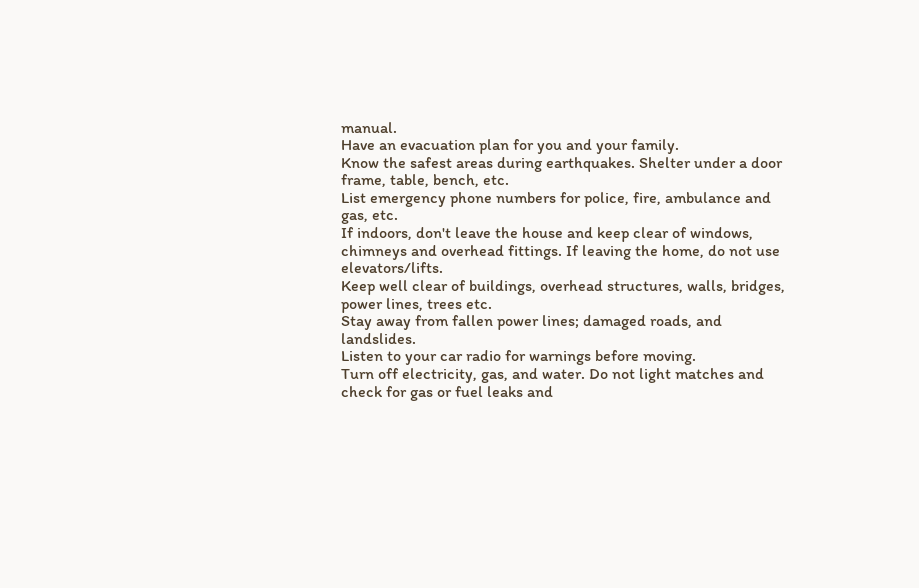manual.
Have an evacuation plan for you and your family.
Know the safest areas during earthquakes. Shelter under a door frame, table, bench, etc.
List emergency phone numbers for police, fire, ambulance and gas, etc.
If indoors, don't leave the house and keep clear of windows, chimneys and overhead fittings. If leaving the home, do not use elevators/lifts.
Keep well clear of buildings, overhead structures, walls, bridges, power lines, trees etc.
Stay away from fallen power lines; damaged roads, and landslides.
Listen to your car radio for warnings before moving.
Turn off electricity, gas, and water. Do not light matches and check for gas or fuel leaks and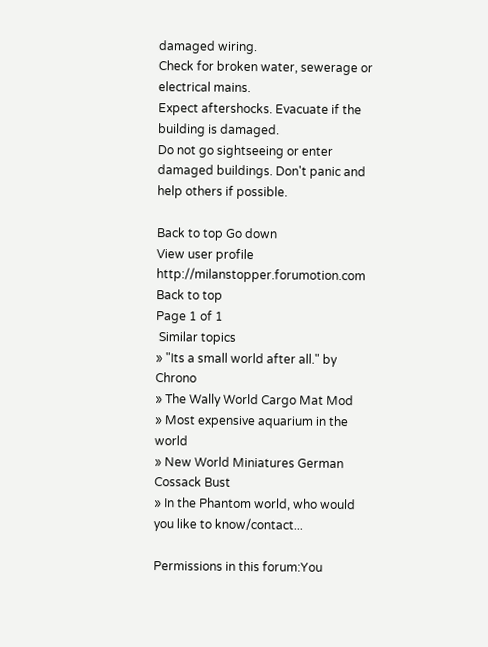damaged wiring.
Check for broken water, sewerage or electrical mains.
Expect aftershocks. Evacuate if the building is damaged.
Do not go sightseeing or enter damaged buildings. Don't panic and help others if possible.

Back to top Go down
View user profile http://milanstopper.forumotion.com
Back to top
Page 1 of 1
 Similar topics
» "Its a small world after all." by Chrono
» The Wally World Cargo Mat Mod
» Most expensive aquarium in the world
» New World Miniatures German Cossack Bust
» In the Phantom world, who would you like to know/contact...

Permissions in this forum:You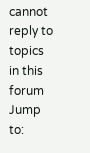cannot reply to topics in this forum
Jump to: